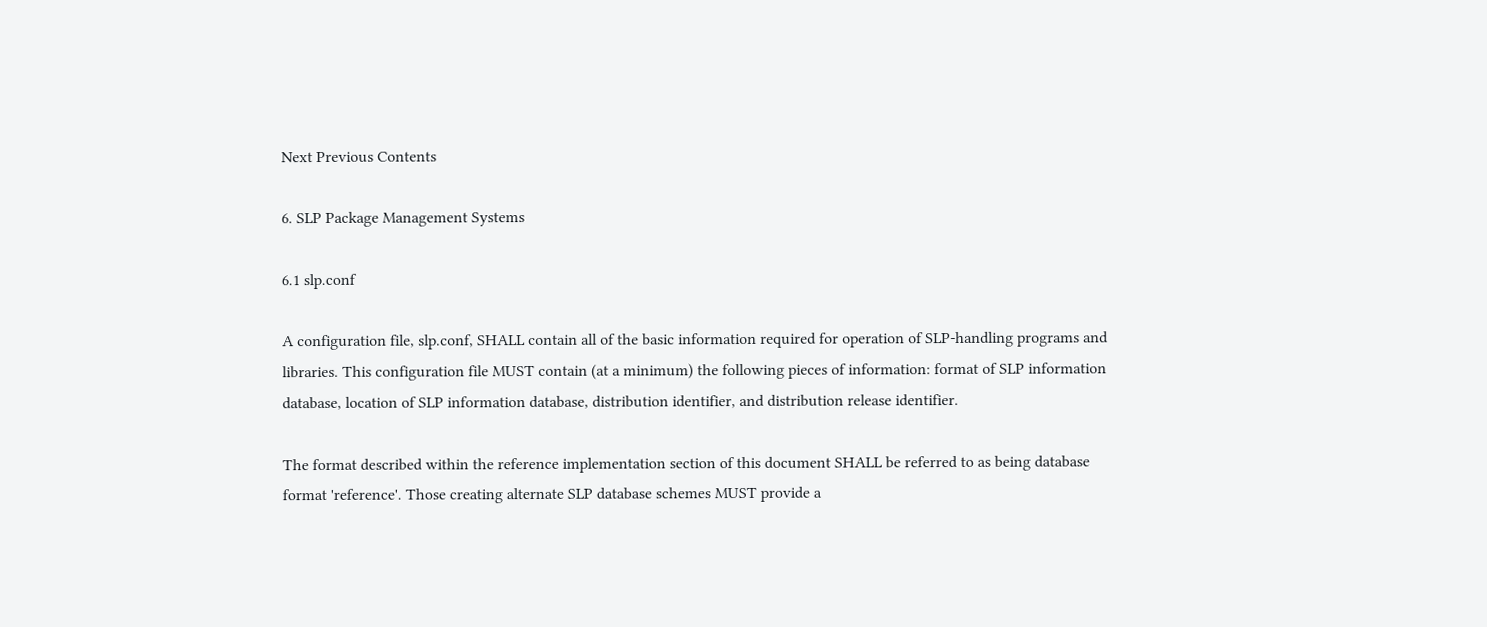Next Previous Contents

6. SLP Package Management Systems

6.1 slp.conf

A configuration file, slp.conf, SHALL contain all of the basic information required for operation of SLP-handling programs and libraries. This configuration file MUST contain (at a minimum) the following pieces of information: format of SLP information database, location of SLP information database, distribution identifier, and distribution release identifier.

The format described within the reference implementation section of this document SHALL be referred to as being database format 'reference'. Those creating alternate SLP database schemes MUST provide a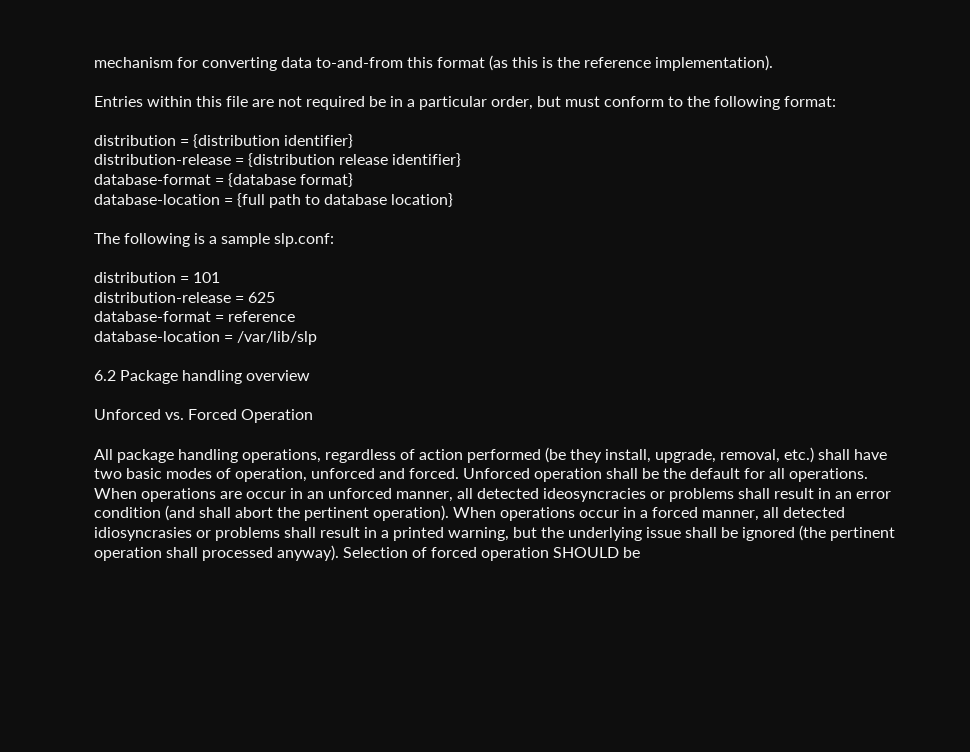mechanism for converting data to-and-from this format (as this is the reference implementation).

Entries within this file are not required be in a particular order, but must conform to the following format:

distribution = {distribution identifier}
distribution-release = {distribution release identifier}
database-format = {database format}
database-location = {full path to database location}

The following is a sample slp.conf:

distribution = 101
distribution-release = 625
database-format = reference
database-location = /var/lib/slp

6.2 Package handling overview

Unforced vs. Forced Operation

All package handling operations, regardless of action performed (be they install, upgrade, removal, etc.) shall have two basic modes of operation, unforced and forced. Unforced operation shall be the default for all operations. When operations are occur in an unforced manner, all detected ideosyncracies or problems shall result in an error condition (and shall abort the pertinent operation). When operations occur in a forced manner, all detected idiosyncrasies or problems shall result in a printed warning, but the underlying issue shall be ignored (the pertinent operation shall processed anyway). Selection of forced operation SHOULD be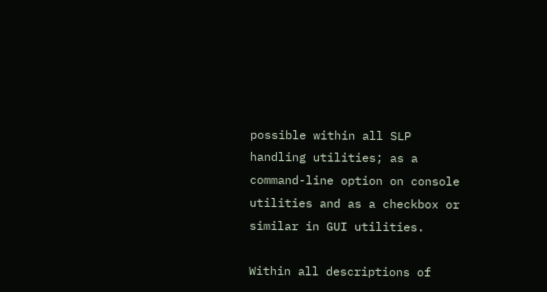possible within all SLP handling utilities; as a command-line option on console utilities and as a checkbox or similar in GUI utilities.

Within all descriptions of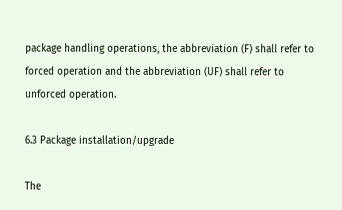package handling operations, the abbreviation (F) shall refer to forced operation and the abbreviation (UF) shall refer to unforced operation.

6.3 Package installation/upgrade

The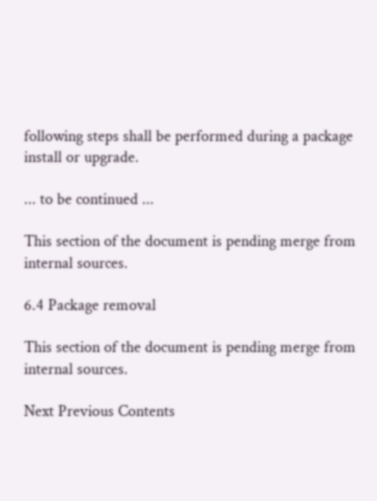following steps shall be performed during a package install or upgrade.

... to be continued ...

This section of the document is pending merge from internal sources.

6.4 Package removal

This section of the document is pending merge from internal sources.

Next Previous Contents